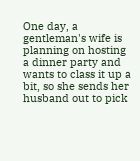One day, a gentleman's wife is planning on hosting a dinner party and wants to class it up a bit, so she sends her husband out to pick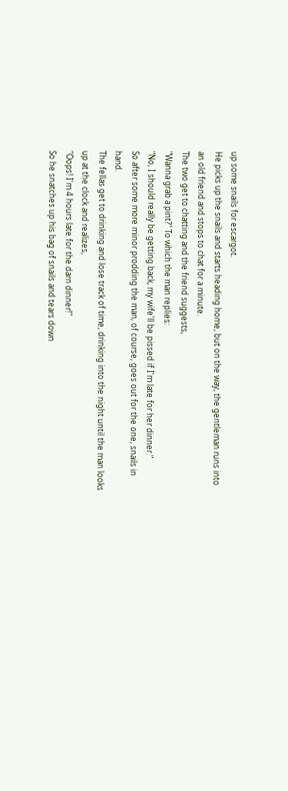up some snails for escargot.
He picks up the snails and starts heading home, but on the way, the gentleman runs into an old friend and stops to chat for a minute.
The two get to chatting and the friend suggests,
"Wanna grab a pint?" To which the man replies:
"No, I should really be getting back, my wife'll be pissed if I'm late for her dinner."
So after some more minor prodding the man, of course, goes out for the one, snails in hand.
The fellas get to drinking and lose track of time, drinking into the night until the man looks up at the clock and realizes,
"Oops! I'm 4 hours late for the darn dinner!"
So he snatches up his bag of snails and tears down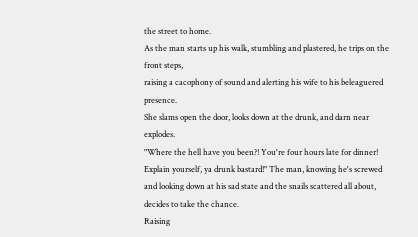the street to home.
As the man starts up his walk, stumbling and plastered, he trips on the front steps,
raising a cacophony of sound and alerting his wife to his beleaguered presence.
She slams open the door, looks down at the drunk, and darn near explodes.
"Where the hell have you been?! You're four hours late for dinner!
Explain yourself, ya drunk bastard!" The man, knowing he's screwed and looking down at his sad state and the snails scattered all about, decides to take the chance.
Raising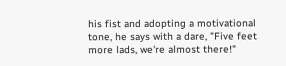his fist and adopting a motivational tone, he says with a dare, "Five feet more lads, we're almost there!"